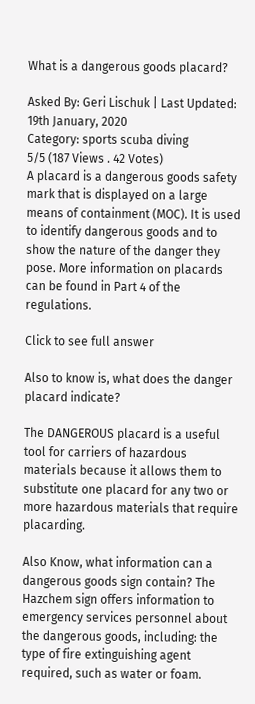What is a dangerous goods placard?

Asked By: Geri Lischuk | Last Updated: 19th January, 2020
Category: sports scuba diving
5/5 (187 Views . 42 Votes)
A placard is a dangerous goods safety mark that is displayed on a large means of containment (MOC). It is used to identify dangerous goods and to show the nature of the danger they pose. More information on placards can be found in Part 4 of the regulations.

Click to see full answer

Also to know is, what does the danger placard indicate?

The DANGEROUS placard is a useful tool for carriers of hazardous materials because it allows them to substitute one placard for any two or more hazardous materials that require placarding.

Also Know, what information can a dangerous goods sign contain? The Hazchem sign offers information to emergency services personnel about the dangerous goods, including: the type of fire extinguishing agent required, such as water or foam.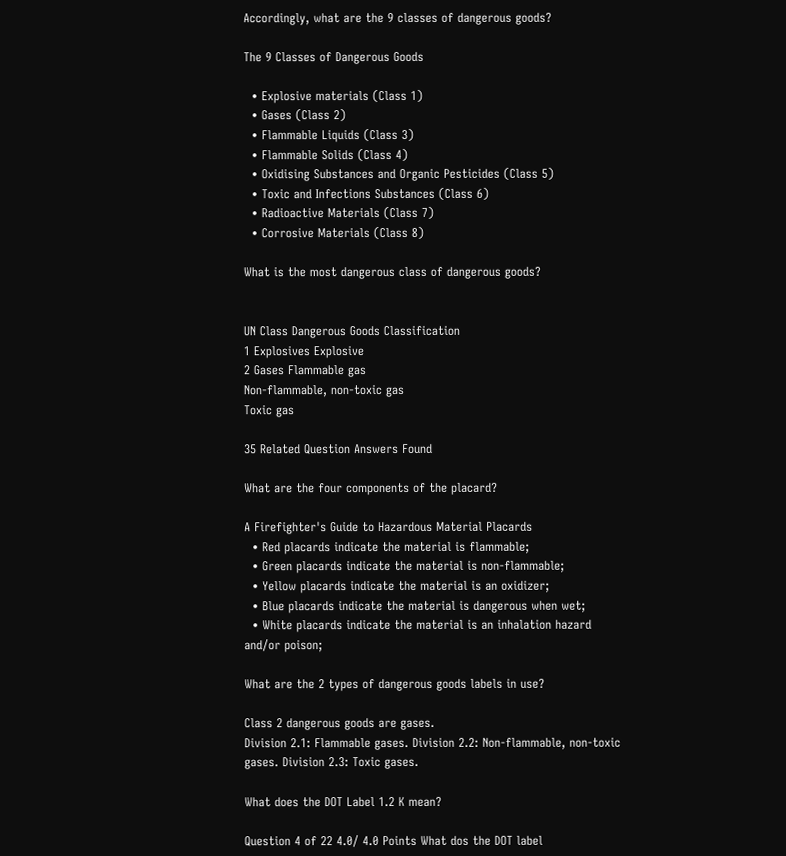Accordingly, what are the 9 classes of dangerous goods?

The 9 Classes of Dangerous Goods

  • Explosive materials (Class 1)
  • Gases (Class 2)
  • Flammable Liquids (Class 3)
  • Flammable Solids (Class 4)
  • Oxidising Substances and Organic Pesticides (Class 5)
  • Toxic and Infections Substances (Class 6)
  • Radioactive Materials (Class 7)
  • Corrosive Materials (Class 8)

What is the most dangerous class of dangerous goods?


UN Class Dangerous Goods Classification
1 Explosives Explosive
2 Gases Flammable gas
Non-flammable, non-toxic gas
Toxic gas

35 Related Question Answers Found

What are the four components of the placard?

A Firefighter's Guide to Hazardous Material Placards
  • Red placards indicate the material is flammable;
  • Green placards indicate the material is non-flammable;
  • Yellow placards indicate the material is an oxidizer;
  • Blue placards indicate the material is dangerous when wet;
  • White placards indicate the material is an inhalation hazard and/or poison;

What are the 2 types of dangerous goods labels in use?

Class 2 dangerous goods are gases.
Division 2.1: Flammable gases. Division 2.2: Non-flammable, non-toxic gases. Division 2.3: Toxic gases.

What does the DOT Label 1.2 K mean?

Question 4 of 22 4.0/ 4.0 Points What dos the DOT label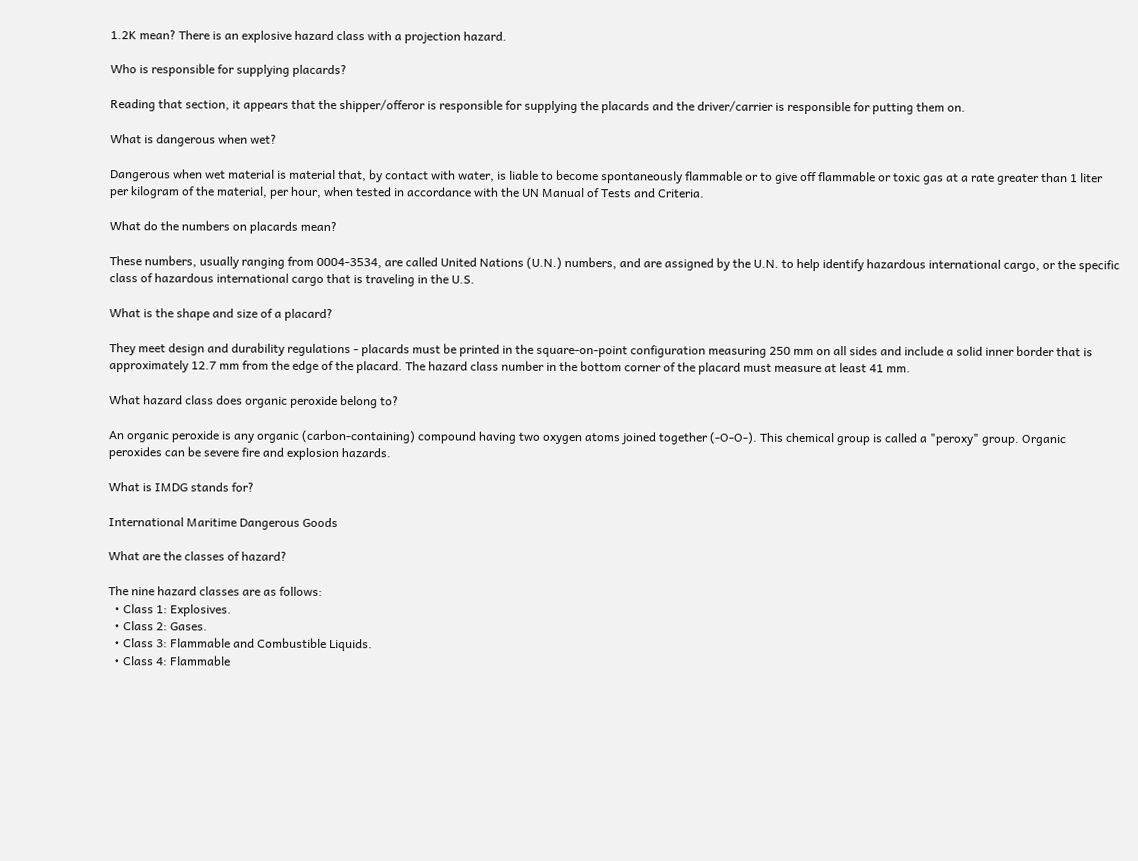1.2K mean? There is an explosive hazard class with a projection hazard.

Who is responsible for supplying placards?

Reading that section, it appears that the shipper/offeror is responsible for supplying the placards and the driver/carrier is responsible for putting them on.

What is dangerous when wet?

Dangerous when wet material is material that, by contact with water, is liable to become spontaneously flammable or to give off flammable or toxic gas at a rate greater than 1 liter per kilogram of the material, per hour, when tested in accordance with the UN Manual of Tests and Criteria.

What do the numbers on placards mean?

These numbers, usually ranging from 0004-3534, are called United Nations (U.N.) numbers, and are assigned by the U.N. to help identify hazardous international cargo, or the specific class of hazardous international cargo that is traveling in the U.S.

What is the shape and size of a placard?

They meet design and durability regulations - placards must be printed in the square-on-point configuration measuring 250 mm on all sides and include a solid inner border that is approximately 12.7 mm from the edge of the placard. The hazard class number in the bottom corner of the placard must measure at least 41 mm.

What hazard class does organic peroxide belong to?

An organic peroxide is any organic (carbon-containing) compound having two oxygen atoms joined together (-O-O-). This chemical group is called a "peroxy" group. Organic peroxides can be severe fire and explosion hazards.

What is IMDG stands for?

International Maritime Dangerous Goods

What are the classes of hazard?

The nine hazard classes are as follows:
  • Class 1: Explosives.
  • Class 2: Gases.
  • Class 3: Flammable and Combustible Liquids.
  • Class 4: Flammable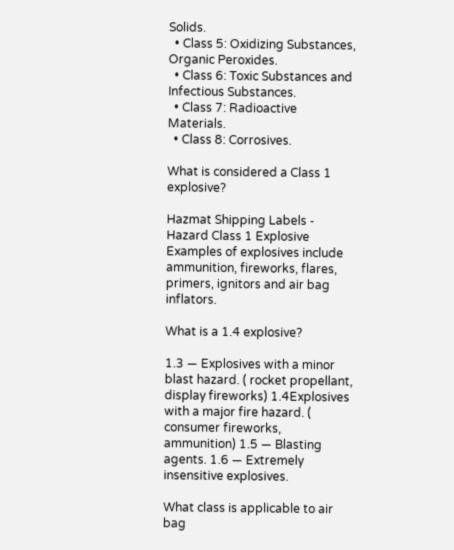Solids.
  • Class 5: Oxidizing Substances, Organic Peroxides.
  • Class 6: Toxic Substances and Infectious Substances.
  • Class 7: Radioactive Materials.
  • Class 8: Corrosives.

What is considered a Class 1 explosive?

Hazmat Shipping Labels - Hazard Class 1 Explosive
Examples of explosives include ammunition, fireworks, flares, primers, ignitors and air bag inflators.

What is a 1.4 explosive?

1.3 — Explosives with a minor blast hazard. ( rocket propellant, display fireworks) 1.4Explosives with a major fire hazard. ( consumer fireworks, ammunition) 1.5 — Blasting agents. 1.6 — Extremely insensitive explosives.

What class is applicable to air bag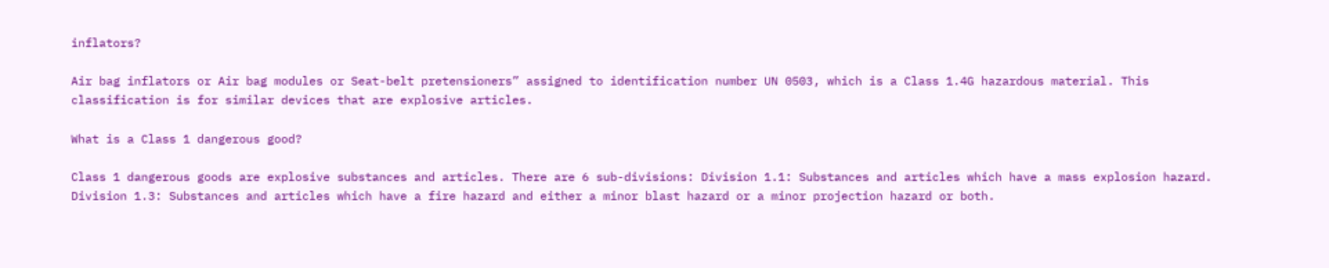inflators?

Air bag inflators or Air bag modules or Seat-belt pretensioners” assigned to identification number UN 0503, which is a Class 1.4G hazardous material. This classification is for similar devices that are explosive articles.

What is a Class 1 dangerous good?

Class 1 dangerous goods are explosive substances and articles. There are 6 sub-divisions: Division 1.1: Substances and articles which have a mass explosion hazard. Division 1.3: Substances and articles which have a fire hazard and either a minor blast hazard or a minor projection hazard or both.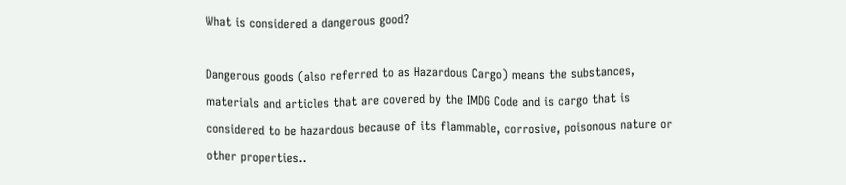What is considered a dangerous good?

Dangerous goods (also referred to as Hazardous Cargo) means the substances, materials and articles that are covered by the IMDG Code and is cargo that is considered to be hazardous because of its flammable, corrosive, poisonous nature or other properties..